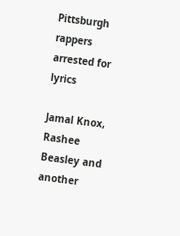Pittsburgh rappers arrested for lyrics

Jamal Knox, Rashee Beasley and another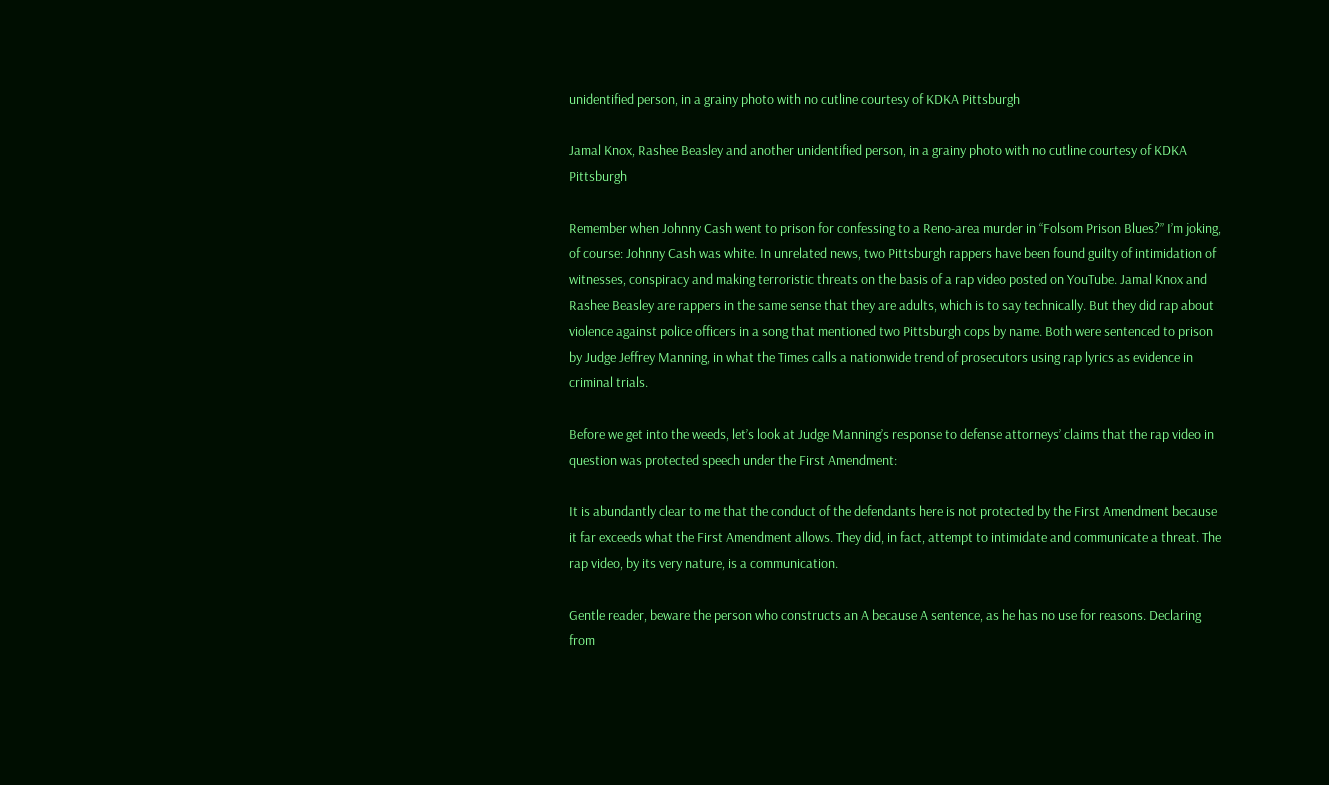unidentified person, in a grainy photo with no cutline courtesy of KDKA Pittsburgh

Jamal Knox, Rashee Beasley and another unidentified person, in a grainy photo with no cutline courtesy of KDKA Pittsburgh

Remember when Johnny Cash went to prison for confessing to a Reno-area murder in “Folsom Prison Blues?” I’m joking, of course: Johnny Cash was white. In unrelated news, two Pittsburgh rappers have been found guilty of intimidation of witnesses, conspiracy and making terroristic threats on the basis of a rap video posted on YouTube. Jamal Knox and Rashee Beasley are rappers in the same sense that they are adults, which is to say technically. But they did rap about violence against police officers in a song that mentioned two Pittsburgh cops by name. Both were sentenced to prison by Judge Jeffrey Manning, in what the Times calls a nationwide trend of prosecutors using rap lyrics as evidence in criminal trials.

Before we get into the weeds, let’s look at Judge Manning’s response to defense attorneys’ claims that the rap video in question was protected speech under the First Amendment:

It is abundantly clear to me that the conduct of the defendants here is not protected by the First Amendment because it far exceeds what the First Amendment allows. They did, in fact, attempt to intimidate and communicate a threat. The rap video, by its very nature, is a communication.

Gentle reader, beware the person who constructs an A because A sentence, as he has no use for reasons. Declaring from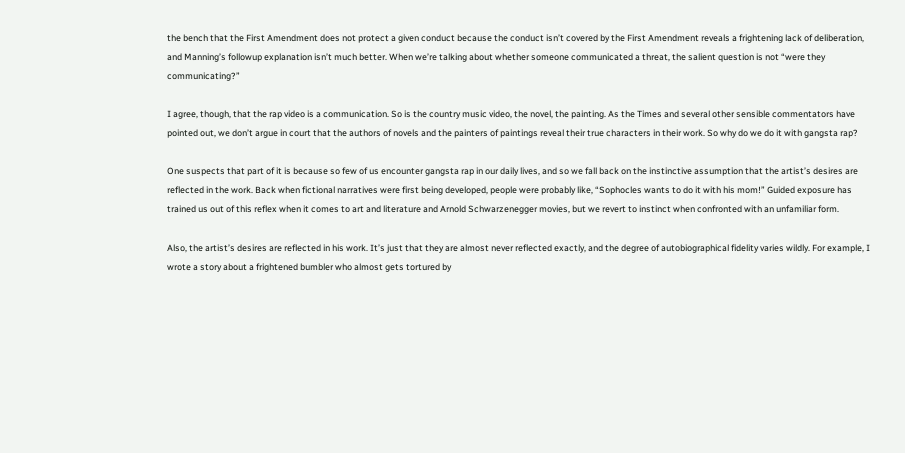the bench that the First Amendment does not protect a given conduct because the conduct isn’t covered by the First Amendment reveals a frightening lack of deliberation, and Manning’s followup explanation isn’t much better. When we’re talking about whether someone communicated a threat, the salient question is not “were they communicating?”

I agree, though, that the rap video is a communication. So is the country music video, the novel, the painting. As the Times and several other sensible commentators have pointed out, we don’t argue in court that the authors of novels and the painters of paintings reveal their true characters in their work. So why do we do it with gangsta rap?

One suspects that part of it is because so few of us encounter gangsta rap in our daily lives, and so we fall back on the instinctive assumption that the artist’s desires are reflected in the work. Back when fictional narratives were first being developed, people were probably like, “Sophocles wants to do it with his mom!” Guided exposure has trained us out of this reflex when it comes to art and literature and Arnold Schwarzenegger movies, but we revert to instinct when confronted with an unfamiliar form.

Also, the artist’s desires are reflected in his work. It’s just that they are almost never reflected exactly, and the degree of autobiographical fidelity varies wildly. For example, I wrote a story about a frightened bumbler who almost gets tortured by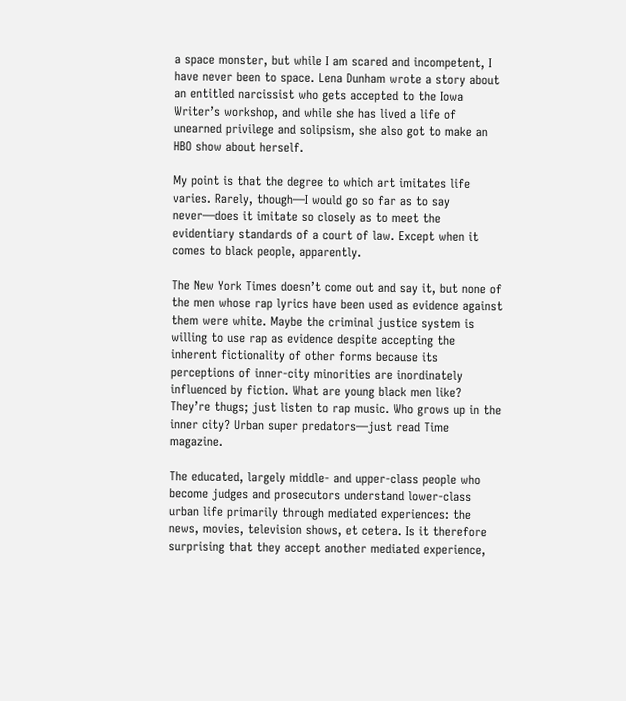a space monster, but while I am scared and incompetent, I have never been to space. Lena Dunham wrote a story about an entitled narcissist who gets accepted to the Iowa Writer’s workshop, and while she has lived a life of unearned privilege and solipsism, she also got to make an HBO show about herself.

My point is that the degree to which art imitates life varies. Rarely, though—I would go so far as to say never—does it imitate so closely as to meet the evidentiary standards of a court of law. Except when it comes to black people, apparently.

The New York Times doesn’t come out and say it, but none of the men whose rap lyrics have been used as evidence against them were white. Maybe the criminal justice system is willing to use rap as evidence despite accepting the inherent fictionality of other forms because its perceptions of inner-city minorities are inordinately influenced by fiction. What are young black men like? They’re thugs; just listen to rap music. Who grows up in the inner city? Urban super predators—just read Time magazine.

The educated, largely middle- and upper-class people who become judges and prosecutors understand lower-class urban life primarily through mediated experiences: the news, movies, television shows, et cetera. Is it therefore surprising that they accept another mediated experience,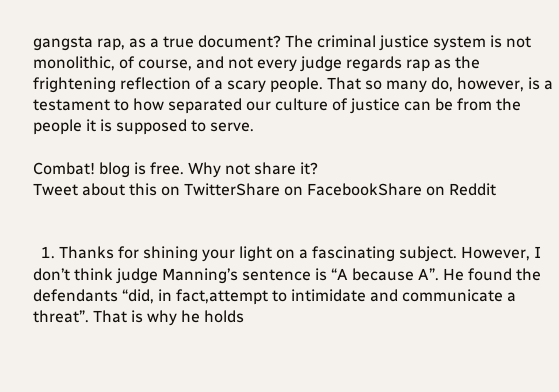gangsta rap, as a true document? The criminal justice system is not monolithic, of course, and not every judge regards rap as the frightening reflection of a scary people. That so many do, however, is a testament to how separated our culture of justice can be from the people it is supposed to serve.

Combat! blog is free. Why not share it?
Tweet about this on TwitterShare on FacebookShare on Reddit


  1. Thanks for shining your light on a fascinating subject. However, I don’t think judge Manning’s sentence is “A because A”. He found the defendants “did, in fact,attempt to intimidate and communicate a threat”. That is why he holds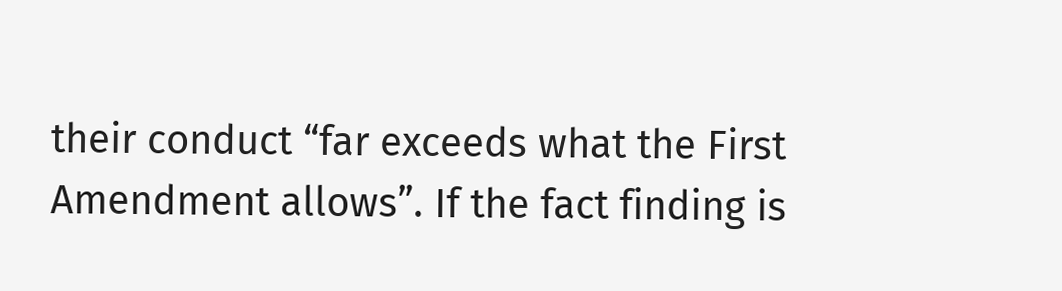their conduct “far exceeds what the First Amendment allows”. If the fact finding is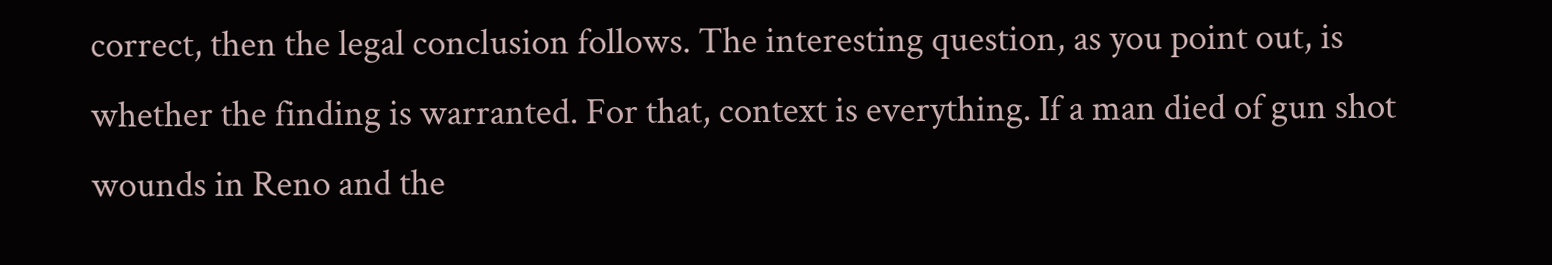correct, then the legal conclusion follows. The interesting question, as you point out, is whether the finding is warranted. For that, context is everything. If a man died of gun shot wounds in Reno and the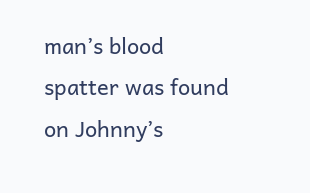man’s blood spatter was found on Johnny’s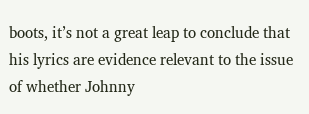boots, it’s not a great leap to conclude that his lyrics are evidence relevant to the issue of whether Johnny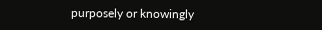purposely or knowingly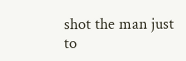shot the man just to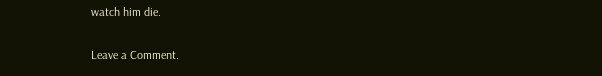watch him die.

Leave a Comment.